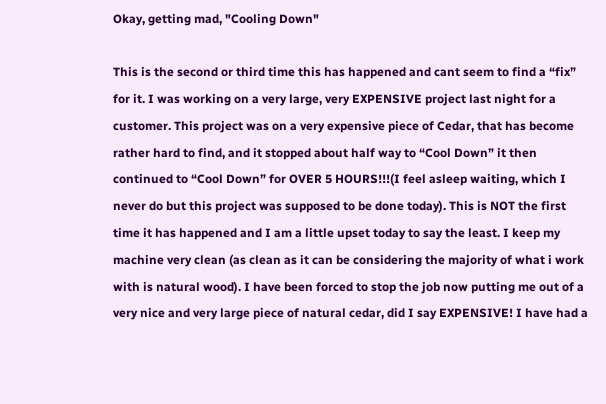Okay, getting mad, "Cooling Down"

This is the second or third time this has happened and cant seem to find a “fix” for it. I was working on a very large, very EXPENSIVE project last night for a customer. This project was on a very expensive piece of Cedar, that has become rather hard to find, and it stopped about half way to “Cool Down” it then continued to “Cool Down” for OVER 5 HOURS!!!(I feel asleep waiting, which I never do but this project was supposed to be done today). This is NOT the first time it has happened and I am a little upset today to say the least. I keep my machine very clean (as clean as it can be considering the majority of what i work with is natural wood). I have been forced to stop the job now putting me out of a very nice and very large piece of natural cedar, did I say EXPENSIVE! I have had a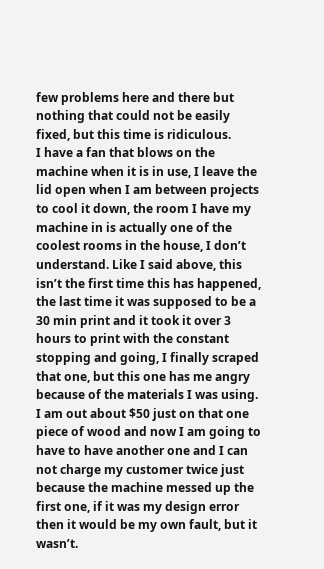few problems here and there but nothing that could not be easily fixed, but this time is ridiculous.
I have a fan that blows on the machine when it is in use, I leave the lid open when I am between projects to cool it down, the room I have my machine in is actually one of the coolest rooms in the house, I don’t understand. Like I said above, this isn’t the first time this has happened, the last time it was supposed to be a 30 min print and it took it over 3 hours to print with the constant stopping and going, I finally scraped that one, but this one has me angry because of the materials I was using. I am out about $50 just on that one piece of wood and now I am going to have to have another one and I can not charge my customer twice just because the machine messed up the first one, if it was my design error then it would be my own fault, but it wasn’t.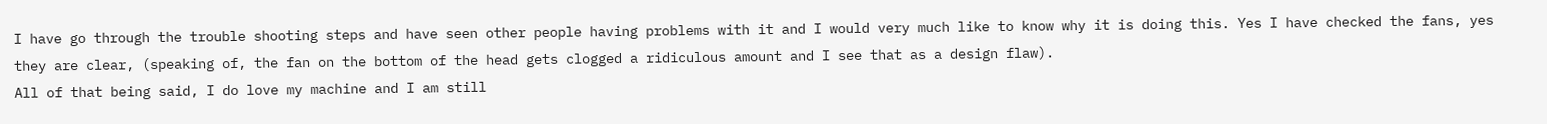I have go through the trouble shooting steps and have seen other people having problems with it and I would very much like to know why it is doing this. Yes I have checked the fans, yes they are clear, (speaking of, the fan on the bottom of the head gets clogged a ridiculous amount and I see that as a design flaw).
All of that being said, I do love my machine and I am still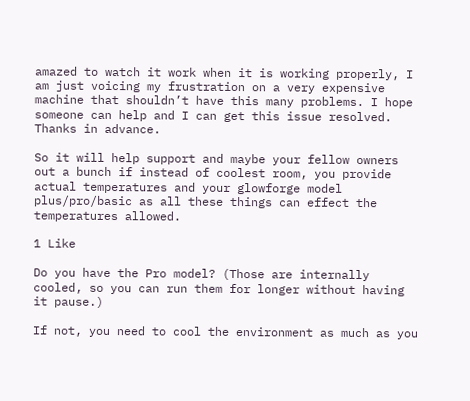amazed to watch it work when it is working properly, I am just voicing my frustration on a very expensive machine that shouldn’t have this many problems. I hope someone can help and I can get this issue resolved.
Thanks in advance.

So it will help support and maybe your fellow owners out a bunch if instead of coolest room, you provide actual temperatures and your glowforge model plus/pro/basic as all these things can effect the temperatures allowed.

1 Like

Do you have the Pro model? (Those are internally cooled, so you can run them for longer without having it pause.)

If not, you need to cool the environment as much as you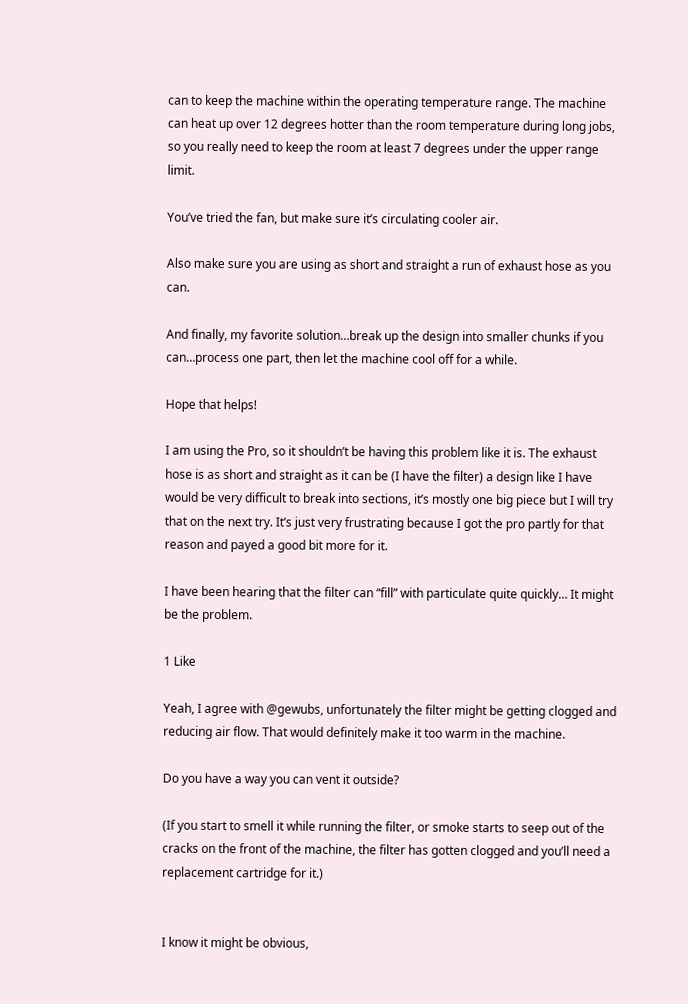can to keep the machine within the operating temperature range. The machine can heat up over 12 degrees hotter than the room temperature during long jobs, so you really need to keep the room at least 7 degrees under the upper range limit.

You’ve tried the fan, but make sure it’s circulating cooler air.

Also make sure you are using as short and straight a run of exhaust hose as you can.

And finally, my favorite solution…break up the design into smaller chunks if you can…process one part, then let the machine cool off for a while.

Hope that helps!

I am using the Pro, so it shouldn’t be having this problem like it is. The exhaust hose is as short and straight as it can be (I have the filter) a design like I have would be very difficult to break into sections, it’s mostly one big piece but I will try that on the next try. It’s just very frustrating because I got the pro partly for that reason and payed a good bit more for it.

I have been hearing that the filter can “fill” with particulate quite quickly… It might be the problem.

1 Like

Yeah, I agree with @gewubs, unfortunately the filter might be getting clogged and reducing air flow. That would definitely make it too warm in the machine.

Do you have a way you can vent it outside?

(If you start to smell it while running the filter, or smoke starts to seep out of the cracks on the front of the machine, the filter has gotten clogged and you’ll need a replacement cartridge for it.)


I know it might be obvious,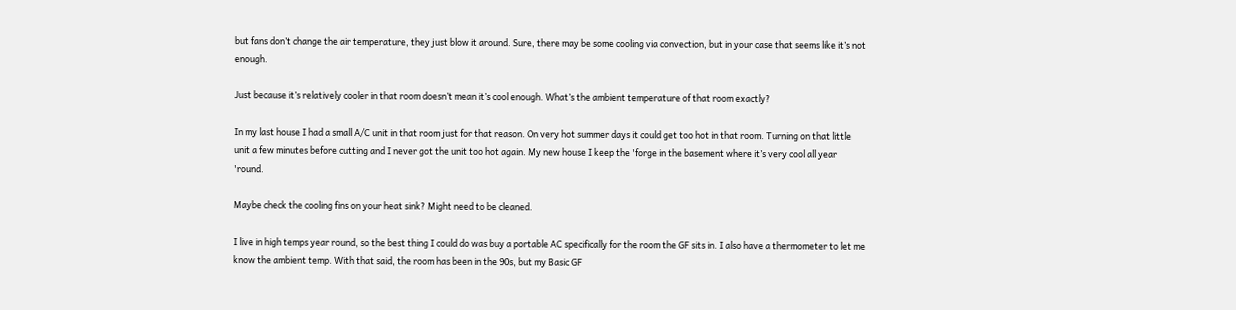but fans don’t change the air temperature, they just blow it around. Sure, there may be some cooling via convection, but in your case that seems like it’s not enough.

Just because it’s relatively cooler in that room doesn’t mean it’s cool enough. What’s the ambient temperature of that room exactly?

In my last house I had a small A/C unit in that room just for that reason. On very hot summer days it could get too hot in that room. Turning on that little unit a few minutes before cutting and I never got the unit too hot again. My new house I keep the 'forge in the basement where it’s very cool all year 'round.

Maybe check the cooling fins on your heat sink? Might need to be cleaned.

I live in high temps year round, so the best thing I could do was buy a portable AC specifically for the room the GF sits in. I also have a thermometer to let me know the ambient temp. With that said, the room has been in the 90s, but my Basic GF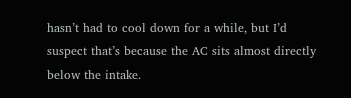hasn’t had to cool down for a while, but I’d suspect that’s because the AC sits almost directly below the intake.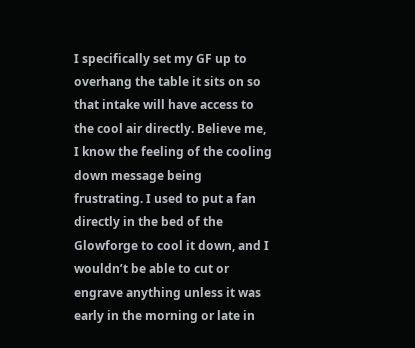I specifically set my GF up to overhang the table it sits on so that intake will have access to the cool air directly. Believe me, I know the feeling of the cooling down message being frustrating. I used to put a fan directly in the bed of the Glowforge to cool it down, and I wouldn’t be able to cut or engrave anything unless it was early in the morning or late in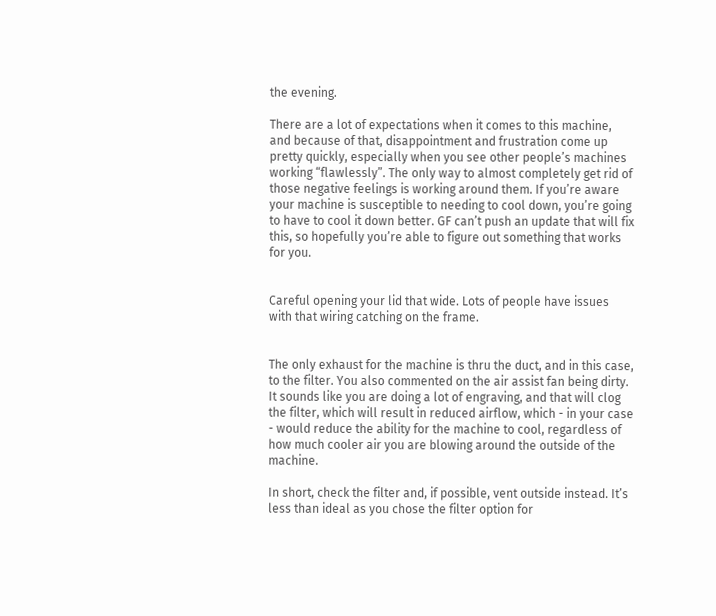the evening.

There are a lot of expectations when it comes to this machine, and because of that, disappointment and frustration come up pretty quickly, especially when you see other people’s machines working “flawlessly”. The only way to almost completely get rid of those negative feelings is working around them. If you’re aware your machine is susceptible to needing to cool down, you’re going to have to cool it down better. GF can’t push an update that will fix this, so hopefully you’re able to figure out something that works for you.


Careful opening your lid that wide. Lots of people have issues with that wiring catching on the frame.


The only exhaust for the machine is thru the duct, and in this case, to the filter. You also commented on the air assist fan being dirty. It sounds like you are doing a lot of engraving, and that will clog the filter, which will result in reduced airflow, which - in your case - would reduce the ability for the machine to cool, regardless of how much cooler air you are blowing around the outside of the machine.

In short, check the filter and, if possible, vent outside instead. It’s less than ideal as you chose the filter option for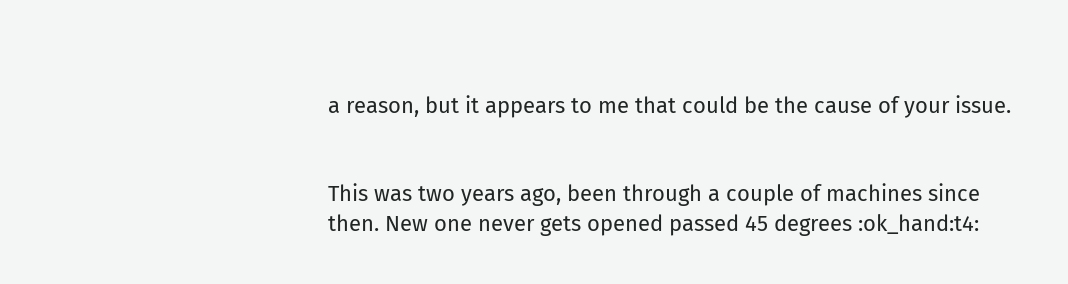a reason, but it appears to me that could be the cause of your issue.


This was two years ago, been through a couple of machines since then. New one never gets opened passed 45 degrees :ok_hand:t4: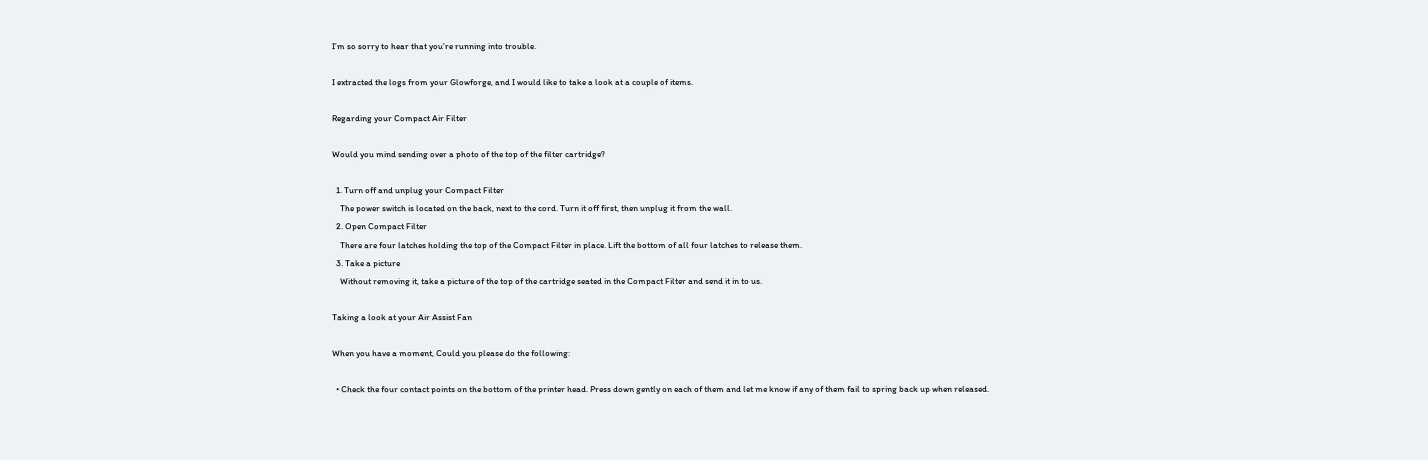I’m so sorry to hear that you’re running into trouble.

I extracted the logs from your Glowforge, and I would like to take a look at a couple of items.

Regarding your Compact Air Filter

Would you mind sending over a photo of the top of the filter cartridge?

  1. Turn off and unplug your Compact Filter
    The power switch is located on the back, next to the cord. Turn it off first, then unplug it from the wall.
  2. Open Compact Filter
    There are four latches holding the top of the Compact Filter in place. Lift the bottom of all four latches to release them.
  3. Take a picture
    Without removing it, take a picture of the top of the cartridge seated in the Compact Filter and send it in to us.

Taking a look at your Air Assist Fan

When you have a moment, Could you please do the following:

  • Check the four contact points on the bottom of the printer head. Press down gently on each of them and let me know if any of them fail to spring back up when released.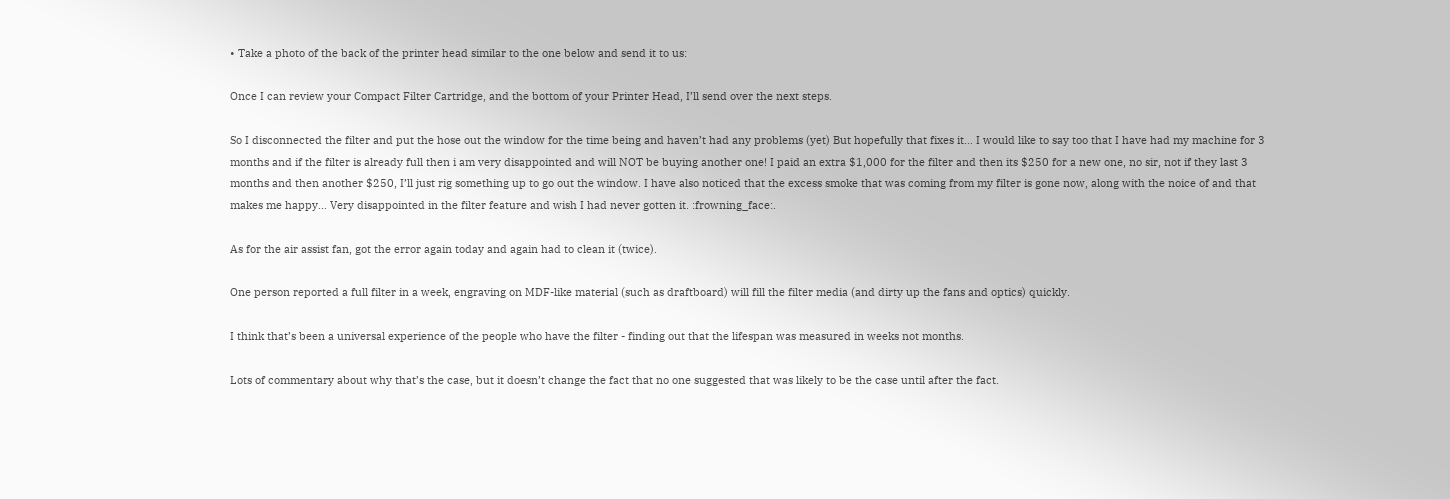• Take a photo of the back of the printer head similar to the one below and send it to us:

Once I can review your Compact Filter Cartridge, and the bottom of your Printer Head, I’ll send over the next steps.

So I disconnected the filter and put the hose out the window for the time being and haven’t had any problems (yet) But hopefully that fixes it… I would like to say too that I have had my machine for 3 months and if the filter is already full then i am very disappointed and will NOT be buying another one! I paid an extra $1,000 for the filter and then its $250 for a new one, no sir, not if they last 3 months and then another $250, I’ll just rig something up to go out the window. I have also noticed that the excess smoke that was coming from my filter is gone now, along with the noice of and that makes me happy… Very disappointed in the filter feature and wish I had never gotten it. :frowning_face:.

As for the air assist fan, got the error again today and again had to clean it (twice).

One person reported a full filter in a week, engraving on MDF-like material (such as draftboard) will fill the filter media (and dirty up the fans and optics) quickly.

I think that’s been a universal experience of the people who have the filter - finding out that the lifespan was measured in weeks not months.

Lots of commentary about why that’s the case, but it doesn’t change the fact that no one suggested that was likely to be the case until after the fact.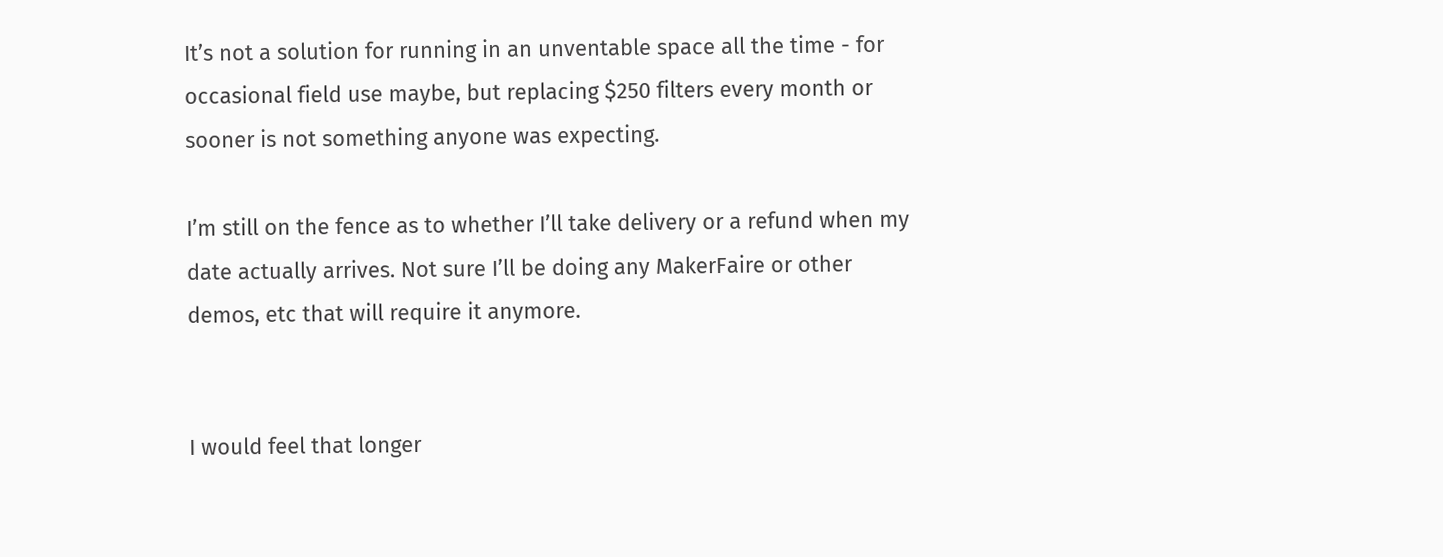It’s not a solution for running in an unventable space all the time - for occasional field use maybe, but replacing $250 filters every month or sooner is not something anyone was expecting.

I’m still on the fence as to whether I’ll take delivery or a refund when my date actually arrives. Not sure I’ll be doing any MakerFaire or other demos, etc that will require it anymore.


I would feel that longer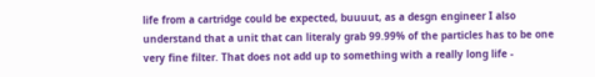life from a cartridge could be expected, buuuut, as a desgn engineer I also understand that a unit that can literaly grab 99.99% of the particles has to be one very fine filter. That does not add up to something with a really long life -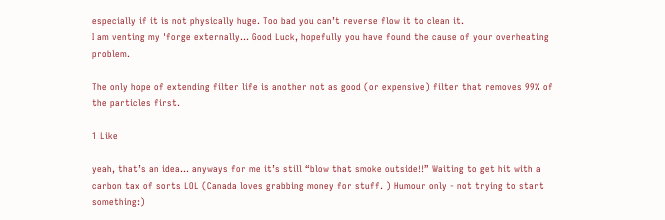especially if it is not physically huge. Too bad you can’t reverse flow it to clean it.
I am venting my 'forge externally… Good Luck, hopefully you have found the cause of your overheating problem.

The only hope of extending filter life is another not as good (or expensive) filter that removes 99% of the particles first.

1 Like

yeah, that’s an idea… anyways for me it’s still “blow that smoke outside!!” Waiting to get hit with a carbon tax of sorts LOL (Canada loves grabbing money for stuff. ) Humour only - not trying to start something:)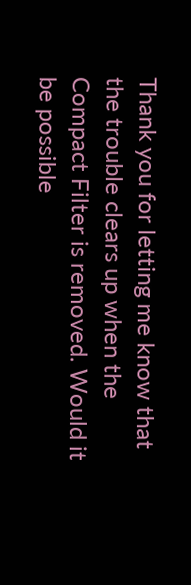Thank you for letting me know that the trouble clears up when the Compact Filter is removed. Would it be possible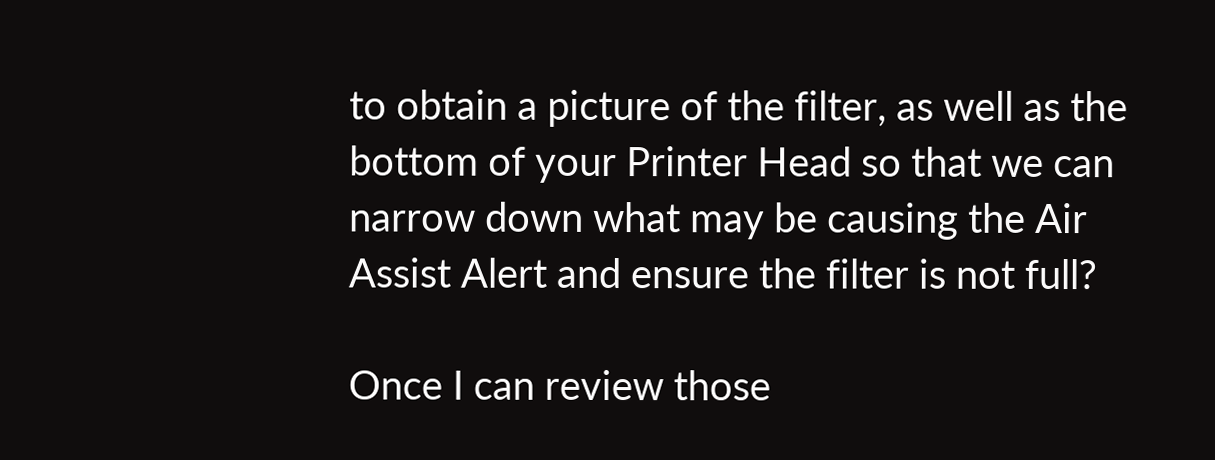to obtain a picture of the filter, as well as the bottom of your Printer Head so that we can narrow down what may be causing the Air Assist Alert and ensure the filter is not full?

Once I can review those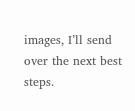images, I’ll send over the next best steps.